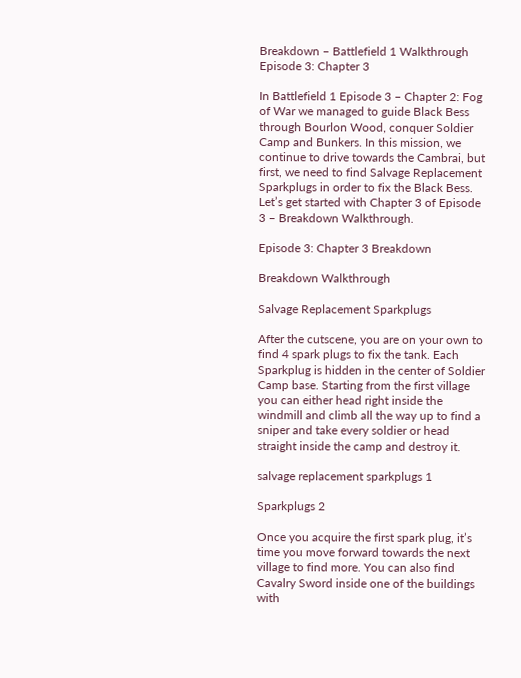Breakdown – Battlefield 1 Walkthrough Episode 3: Chapter 3

In Battlefield 1 Episode 3 – Chapter 2: Fog of War we managed to guide Black Bess through Bourlon Wood, conquer Soldier Camp and Bunkers. In this mission, we continue to drive towards the Cambrai, but first, we need to find Salvage Replacement Sparkplugs in order to fix the Black Bess. Let’s get started with Chapter 3 of Episode 3 – Breakdown Walkthrough.

Episode 3: Chapter 3 Breakdown

Breakdown Walkthrough

Salvage Replacement Sparkplugs

After the cutscene, you are on your own to find 4 spark plugs to fix the tank. Each Sparkplug is hidden in the center of Soldier Camp base. Starting from the first village you can either head right inside the windmill and climb all the way up to find a sniper and take every soldier or head straight inside the camp and destroy it.

salvage replacement sparkplugs 1

Sparkplugs 2

Once you acquire the first spark plug, it’s time you move forward towards the next village to find more. You can also find Cavalry Sword inside one of the buildings with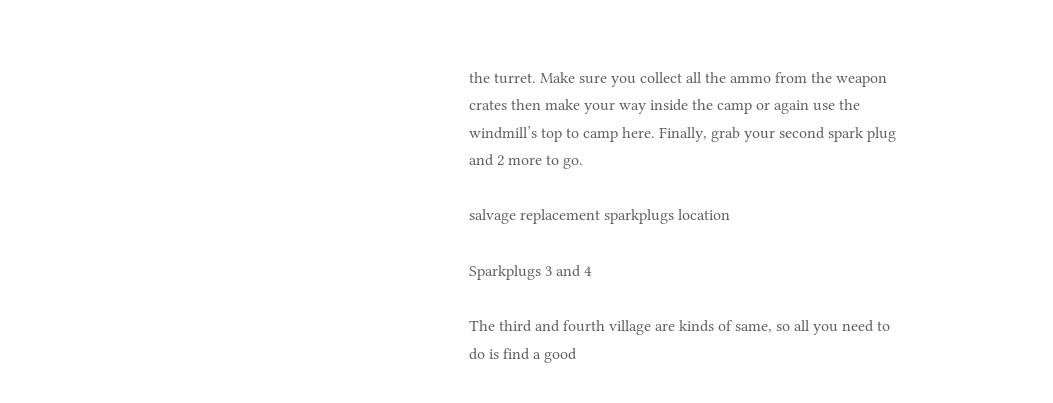the turret. Make sure you collect all the ammo from the weapon crates then make your way inside the camp or again use the windmill’s top to camp here. Finally, grab your second spark plug and 2 more to go.

salvage replacement sparkplugs location

Sparkplugs 3 and 4

The third and fourth village are kinds of same, so all you need to do is find a good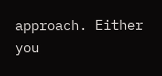approach. Either you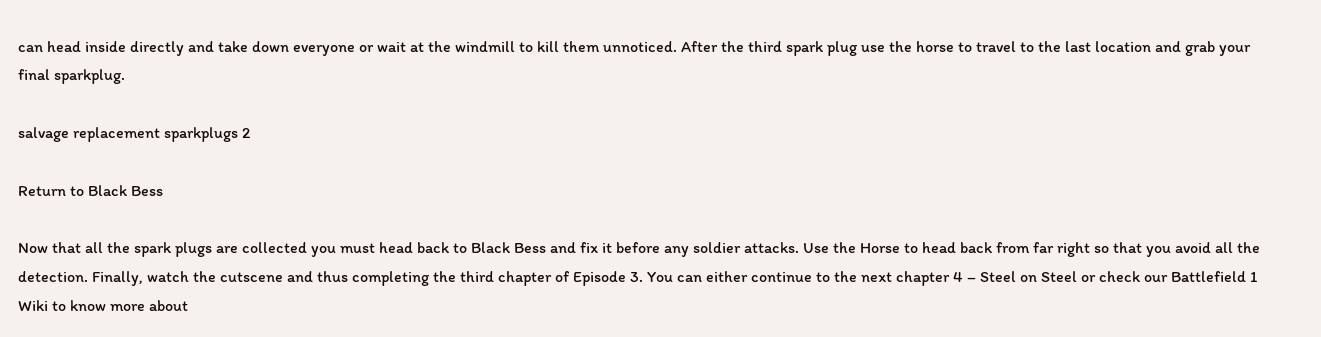can head inside directly and take down everyone or wait at the windmill to kill them unnoticed. After the third spark plug use the horse to travel to the last location and grab your final sparkplug.

salvage replacement sparkplugs 2

Return to Black Bess

Now that all the spark plugs are collected you must head back to Black Bess and fix it before any soldier attacks. Use the Horse to head back from far right so that you avoid all the detection. Finally, watch the cutscene and thus completing the third chapter of Episode 3. You can either continue to the next chapter 4 – Steel on Steel or check our Battlefield 1 Wiki to know more about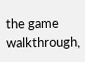the game walkthrough,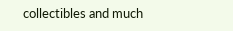collectibles and much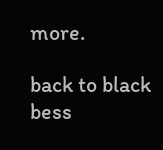more.

back to black bess